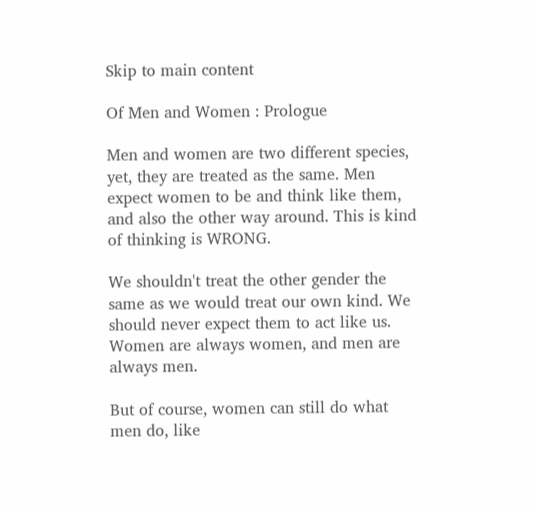Skip to main content

Of Men and Women : Prologue

Men and women are two different species, yet, they are treated as the same. Men expect women to be and think like them, and also the other way around. This is kind of thinking is WRONG.

We shouldn't treat the other gender the same as we would treat our own kind. We should never expect them to act like us. Women are always women, and men are always men.

But of course, women can still do what men do, like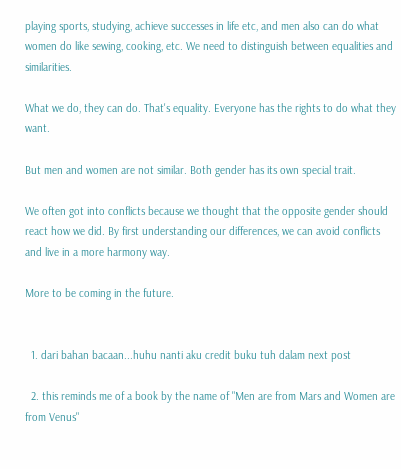playing sports, studying, achieve successes in life etc, and men also can do what women do like sewing, cooking, etc. We need to distinguish between equalities and similarities.

What we do, they can do. That's equality. Everyone has the rights to do what they want.

But men and women are not similar. Both gender has its own special trait.

We often got into conflicts because we thought that the opposite gender should react how we did. By first understanding our differences, we can avoid conflicts and live in a more harmony way.

More to be coming in the future.


  1. dari bahan bacaan...huhu nanti aku credit buku tuh dalam next post

  2. this reminds me of a book by the name of "Men are from Mars and Women are from Venus"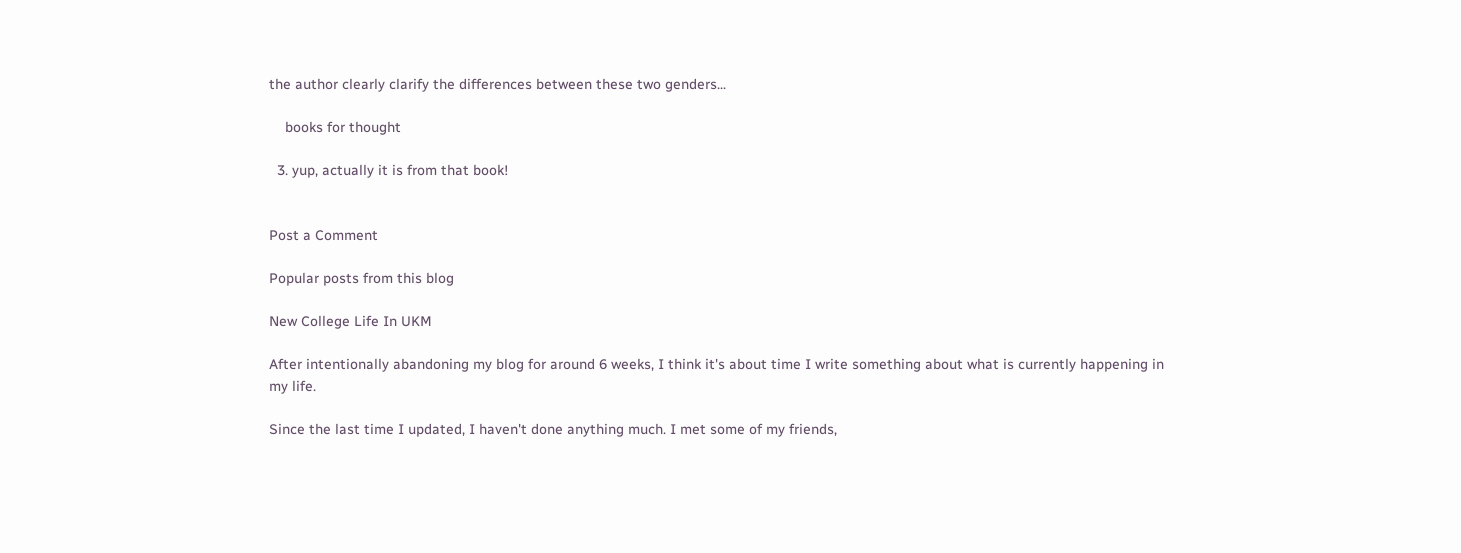the author clearly clarify the differences between these two genders...

    books for thought

  3. yup, actually it is from that book!


Post a Comment

Popular posts from this blog

New College Life In UKM

After intentionally abandoning my blog for around 6 weeks, I think it's about time I write something about what is currently happening in my life.

Since the last time I updated, I haven't done anything much. I met some of my friends,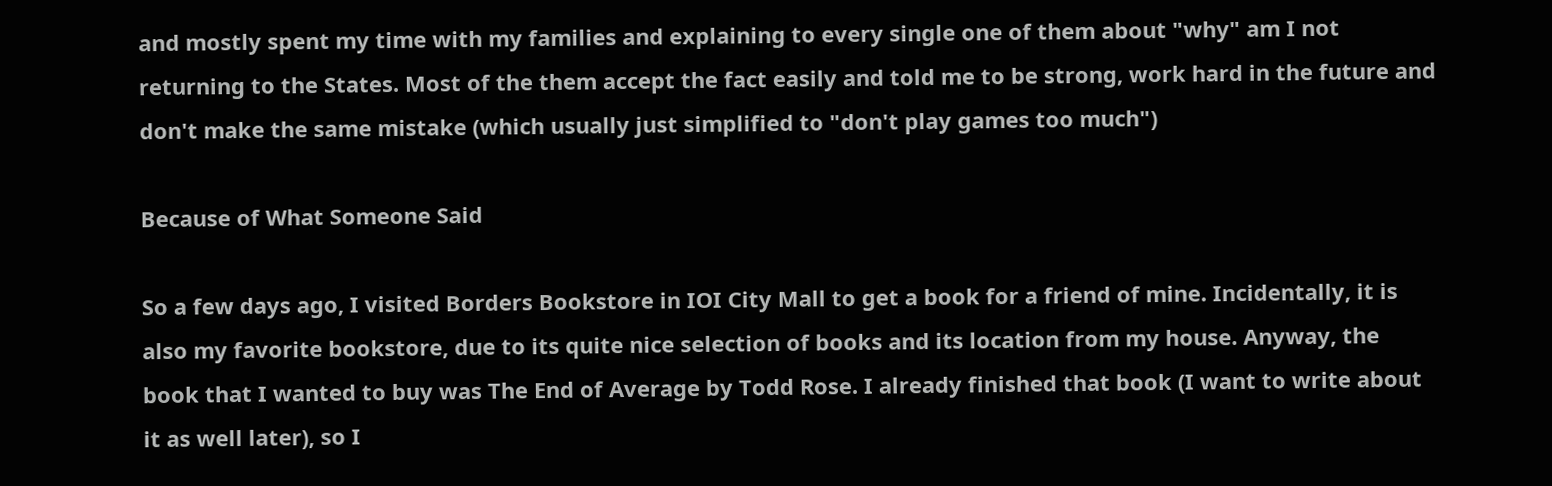and mostly spent my time with my families and explaining to every single one of them about "why" am I not returning to the States. Most of the them accept the fact easily and told me to be strong, work hard in the future and don't make the same mistake (which usually just simplified to "don't play games too much")

Because of What Someone Said

So a few days ago, I visited Borders Bookstore in IOI City Mall to get a book for a friend of mine. Incidentally, it is also my favorite bookstore, due to its quite nice selection of books and its location from my house. Anyway, the book that I wanted to buy was The End of Average by Todd Rose. I already finished that book (I want to write about it as well later), so I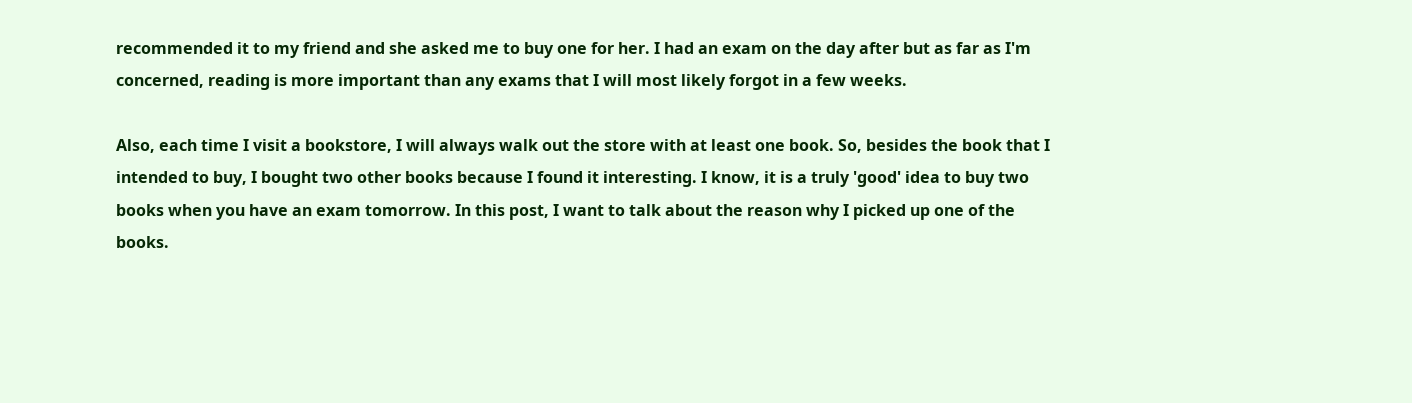recommended it to my friend and she asked me to buy one for her. I had an exam on the day after but as far as I'm concerned, reading is more important than any exams that I will most likely forgot in a few weeks.

Also, each time I visit a bookstore, I will always walk out the store with at least one book. So, besides the book that I intended to buy, I bought two other books because I found it interesting. I know, it is a truly 'good' idea to buy two books when you have an exam tomorrow. In this post, I want to talk about the reason why I picked up one of the books.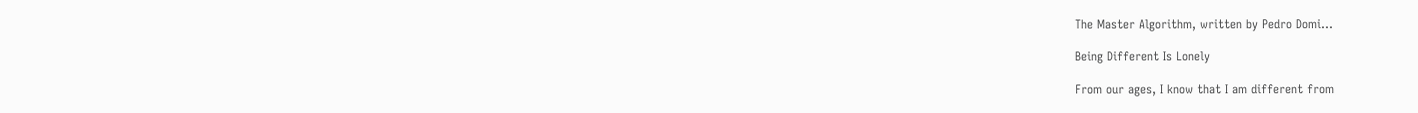The Master Algorithm, written by Pedro Domi…

Being Different Is Lonely

From our ages, I know that I am different from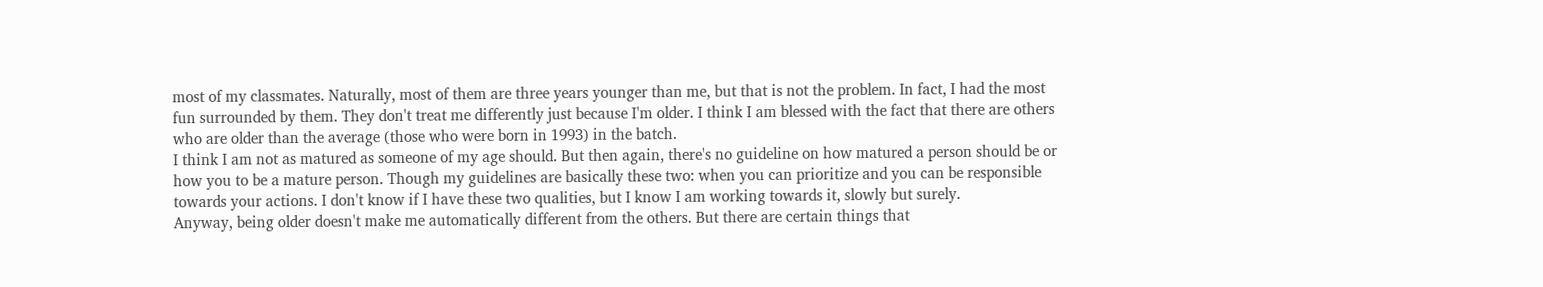most of my classmates. Naturally, most of them are three years younger than me, but that is not the problem. In fact, I had the most fun surrounded by them. They don't treat me differently just because I'm older. I think I am blessed with the fact that there are others who are older than the average (those who were born in 1993) in the batch.
I think I am not as matured as someone of my age should. But then again, there's no guideline on how matured a person should be or how you to be a mature person. Though my guidelines are basically these two: when you can prioritize and you can be responsible towards your actions. I don't know if I have these two qualities, but I know I am working towards it, slowly but surely.
Anyway, being older doesn't make me automatically different from the others. But there are certain things that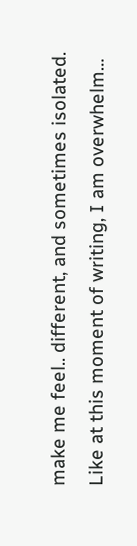make me feel.. different, and sometimes isolated. Like at this moment of writing, I am overwhelm…